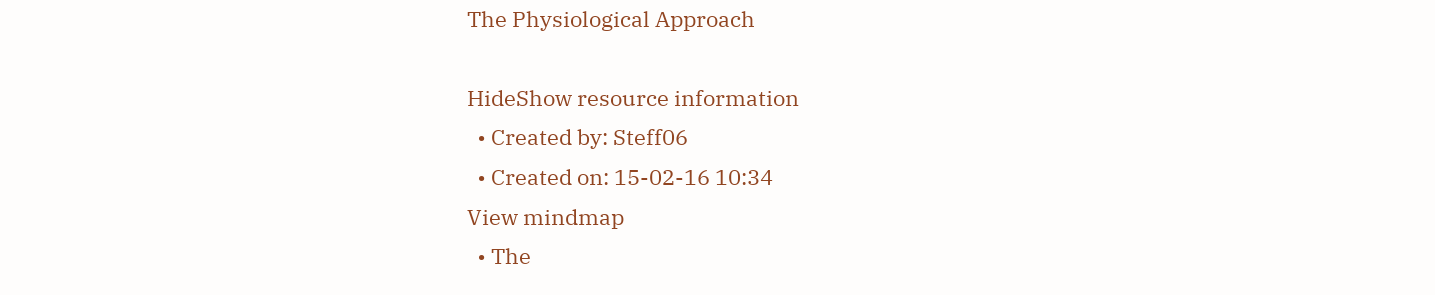The Physiological Approach

HideShow resource information
  • Created by: Steff06
  • Created on: 15-02-16 10:34
View mindmap
  • The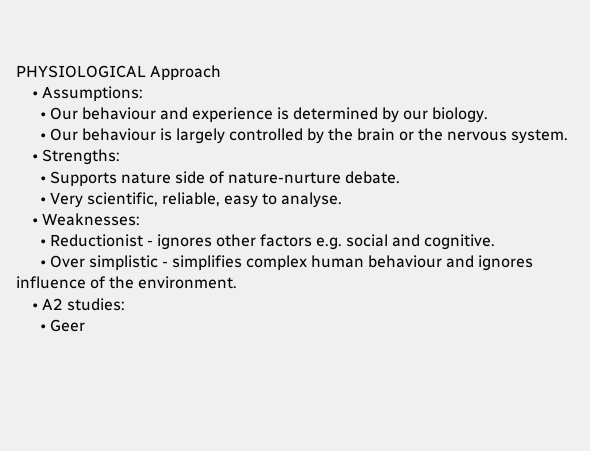PHYSIOLOGICAL Approach
    • Assumptions:
      • Our behaviour and experience is determined by our biology.
      • Our behaviour is largely controlled by the brain or the nervous system.
    • Strengths:
      • Supports nature side of nature-nurture debate.
      • Very scientific, reliable, easy to analyse.
    • Weaknesses:
      • Reductionist - ignores other factors e.g. social and cognitive.
      • Over simplistic - simplifies complex human behaviour and ignores influence of the environment.
    • A2 studies:
      • Geer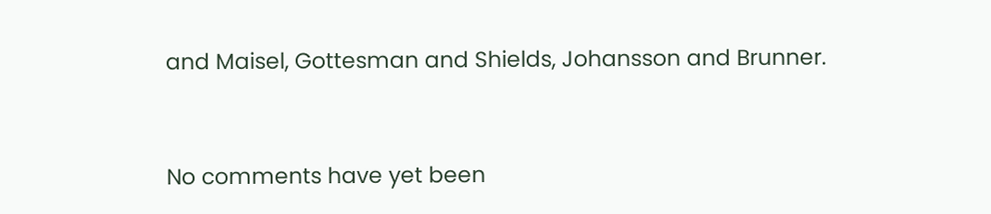and Maisel, Gottesman and Shields, Johansson and Brunner.


No comments have yet been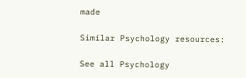made

Similar Psychology resources:

See all Psychology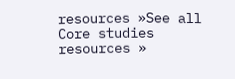resources »See all Core studies resources »